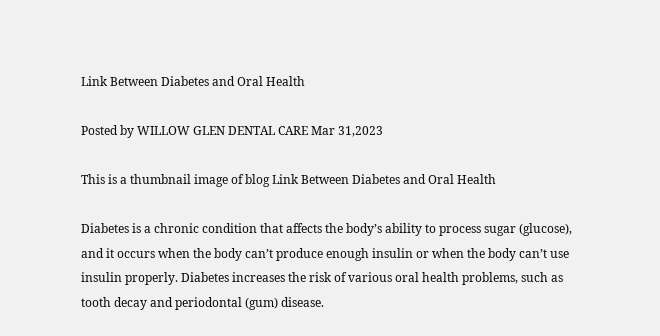Link Between Diabetes and Oral Health

Posted by WILLOW GLEN DENTAL CARE Mar 31,2023

This is a thumbnail image of blog Link Between Diabetes and Oral Health

Diabetes is a chronic condition that affects the body’s ability to process sugar (glucose), and it occurs when the body can’t produce enough insulin or when the body can’t use insulin properly. Diabetes increases the risk of various oral health problems, such as tooth decay and periodontal (gum) disease.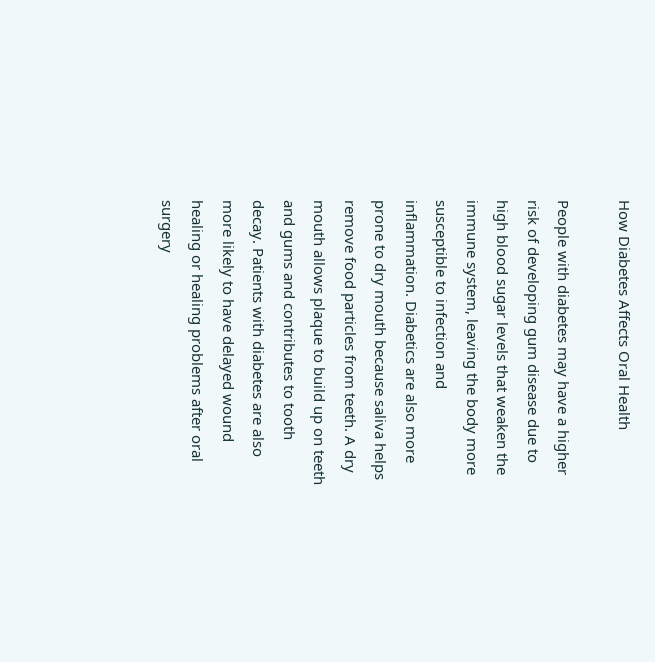How Diabetes Affects Oral Health

People with diabetes may have a higher risk of developing gum disease due to high blood sugar levels that weaken the immune system, leaving the body more susceptible to infection and inflammation. Diabetics are also more prone to dry mouth because saliva helps remove food particles from teeth. A dry mouth allows plaque to build up on teeth and gums and contributes to tooth decay. Patients with diabetes are also more likely to have delayed wound healing or healing problems after oral surgery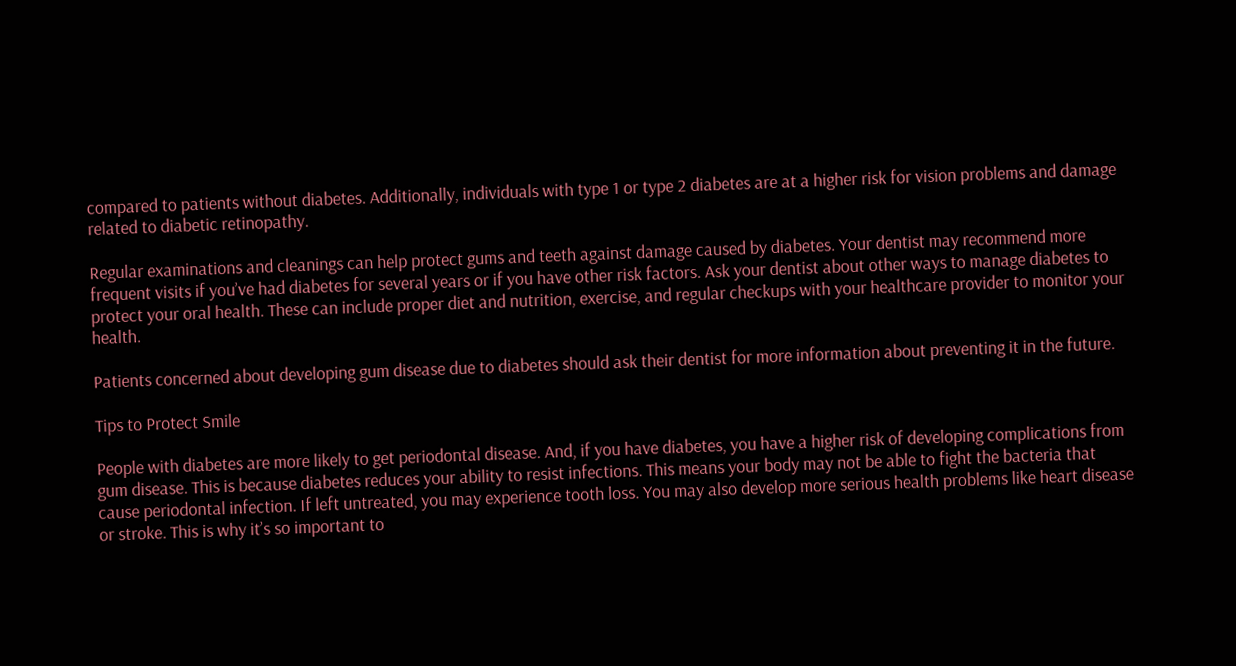compared to patients without diabetes. Additionally, individuals with type 1 or type 2 diabetes are at a higher risk for vision problems and damage related to diabetic retinopathy.

Regular examinations and cleanings can help protect gums and teeth against damage caused by diabetes. Your dentist may recommend more frequent visits if you’ve had diabetes for several years or if you have other risk factors. Ask your dentist about other ways to manage diabetes to protect your oral health. These can include proper diet and nutrition, exercise, and regular checkups with your healthcare provider to monitor your health.

Patients concerned about developing gum disease due to diabetes should ask their dentist for more information about preventing it in the future.

Tips to Protect Smile

People with diabetes are more likely to get periodontal disease. And, if you have diabetes, you have a higher risk of developing complications from gum disease. This is because diabetes reduces your ability to resist infections. This means your body may not be able to fight the bacteria that cause periodontal infection. If left untreated, you may experience tooth loss. You may also develop more serious health problems like heart disease or stroke. This is why it’s so important to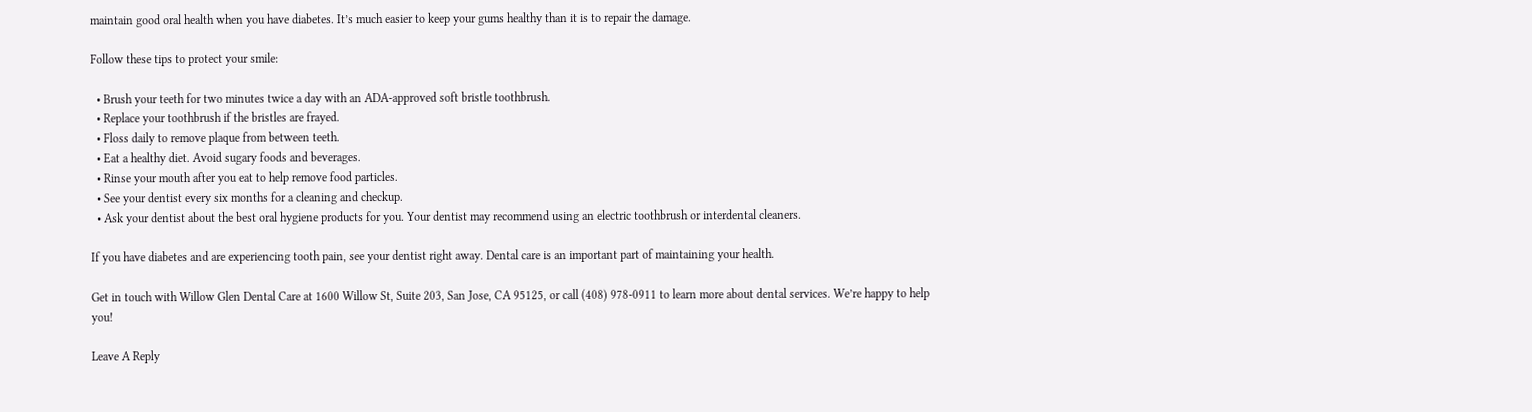maintain good oral health when you have diabetes. It’s much easier to keep your gums healthy than it is to repair the damage.

Follow these tips to protect your smile:

  • Brush your teeth for two minutes twice a day with an ADA-approved soft bristle toothbrush.
  • Replace your toothbrush if the bristles are frayed.
  • Floss daily to remove plaque from between teeth.
  • Eat a healthy diet. Avoid sugary foods and beverages.
  • Rinse your mouth after you eat to help remove food particles.
  • See your dentist every six months for a cleaning and checkup.
  • Ask your dentist about the best oral hygiene products for you. Your dentist may recommend using an electric toothbrush or interdental cleaners.

If you have diabetes and are experiencing tooth pain, see your dentist right away. Dental care is an important part of maintaining your health.

Get in touch with Willow Glen Dental Care at 1600 Willow St, Suite 203, San Jose, CA 95125, or call (408) 978-0911 to learn more about dental services. We’re happy to help you!

Leave A Reply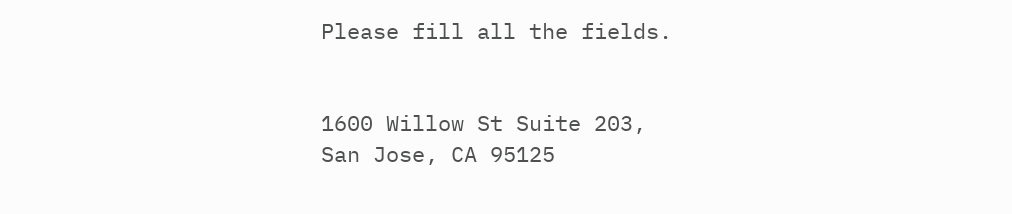Please fill all the fields.


1600 Willow St Suite 203,
San Jose, CA 95125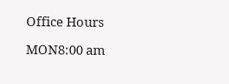Office Hours

MON8:00 am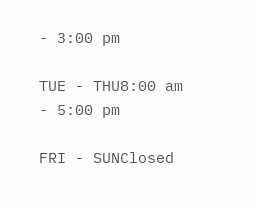- 3:00 pm

TUE - THU8:00 am - 5:00 pm

FRI - SUNClosed